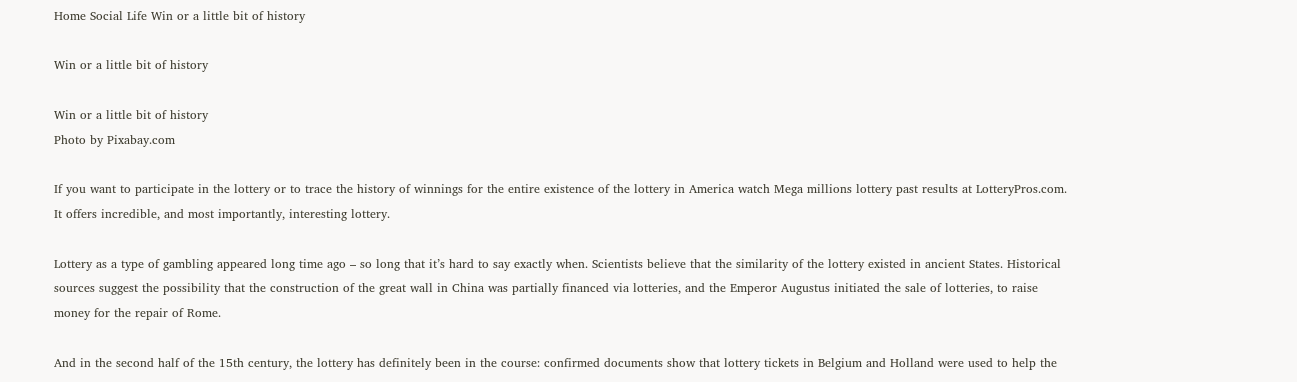Home Social Life Win or a little bit of history

Win or a little bit of history

Win or a little bit of history
Photo by Pixabay.com

If you want to participate in the lottery or to trace the history of winnings for the entire existence of the lottery in America watch Mega millions lottery past results at LotteryPros.com. It offers incredible, and most importantly, interesting lottery.

Lottery as a type of gambling appeared long time ago – so long that it’s hard to say exactly when. Scientists believe that the similarity of the lottery existed in ancient States. Historical sources suggest the possibility that the construction of the great wall in China was partially financed via lotteries, and the Emperor Augustus initiated the sale of lotteries, to raise money for the repair of Rome.

And in the second half of the 15th century, the lottery has definitely been in the course: confirmed documents show that lottery tickets in Belgium and Holland were used to help the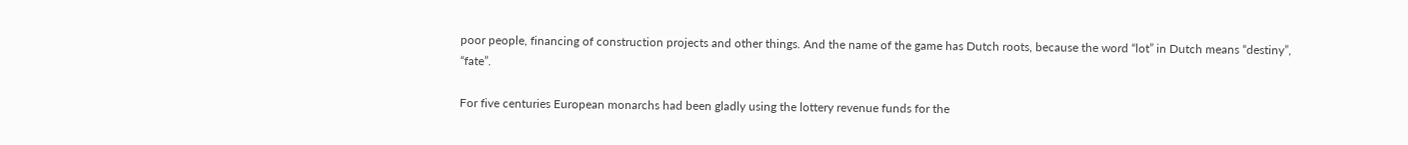poor people, financing of construction projects and other things. And the name of the game has Dutch roots, because the word “lot” in Dutch means “destiny”, “fate”.

For five centuries European monarchs had been gladly using the lottery revenue funds for the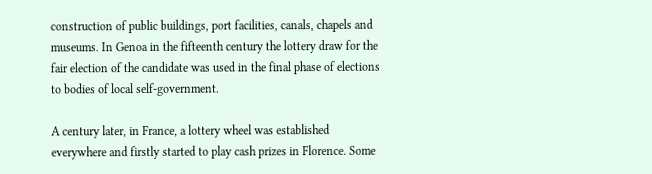construction of public buildings, port facilities, canals, chapels and museums. In Genoa in the fifteenth century the lottery draw for the fair election of the candidate was used in the final phase of elections to bodies of local self-government.

A century later, in France, a lottery wheel was established everywhere and firstly started to play cash prizes in Florence. Some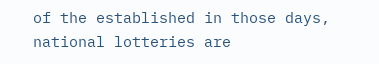of the established in those days, national lotteries are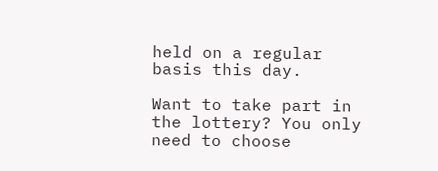held on a regular basis this day.

Want to take part in the lottery? You only need to choose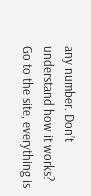any number. Don’t understand how it works? Go to the site, everything is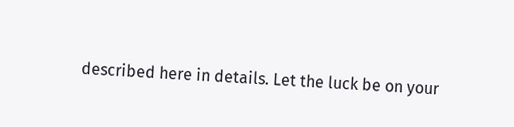described here in details. Let the luck be on your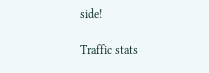side!

Traffic stats